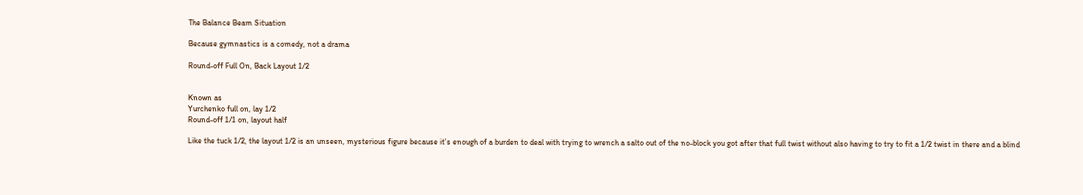The Balance Beam Situation

Because gymnastics is a comedy, not a drama

Round-off Full On, Back Layout 1/2


Known as
Yurchenko full on, lay 1/2
Round-off 1/1 on, layout half

Like the tuck 1/2, the layout 1/2 is an unseen, mysterious figure because it’s enough of a burden to deal with trying to wrench a salto out of the no-block you got after that full twist without also having to try to fit a 1/2 twist in there and a blind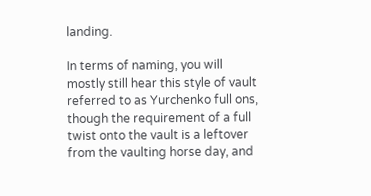landing.

In terms of naming, you will mostly still hear this style of vault referred to as Yurchenko full ons, though the requirement of a full twist onto the vault is a leftover from the vaulting horse day, and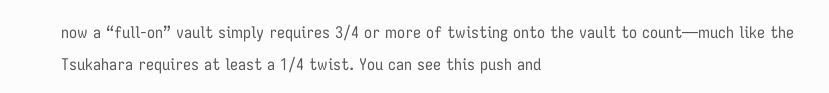now a “full-on” vault simply requires 3/4 or more of twisting onto the vault to count—much like the Tsukahara requires at least a 1/4 twist. You can see this push and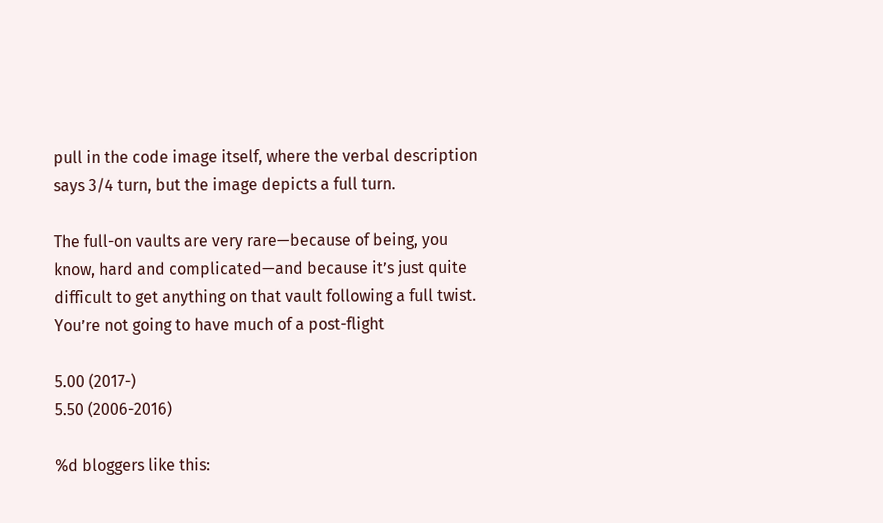pull in the code image itself, where the verbal description says 3/4 turn, but the image depicts a full turn.

The full-on vaults are very rare—because of being, you know, hard and complicated—and because it’s just quite difficult to get anything on that vault following a full twist. You’re not going to have much of a post-flight

5.00 (2017-)
5.50 (2006-2016)

%d bloggers like this: